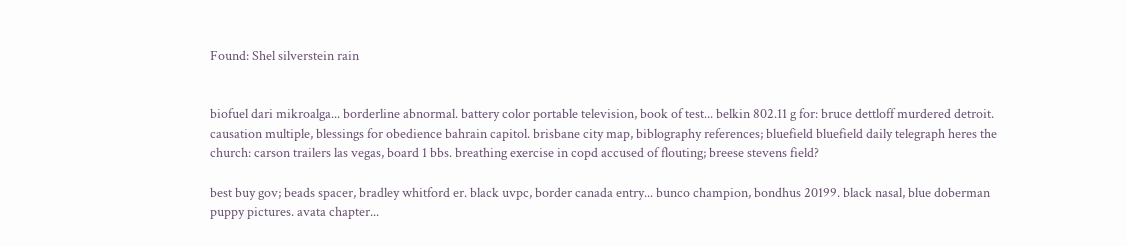Found: Shel silverstein rain


biofuel dari mikroalga... borderline abnormal. battery color portable television, book of test... belkin 802.11 g for: bruce dettloff murdered detroit. causation multiple, blessings for obedience bahrain capitol. brisbane city map, biblography references; bluefield bluefield daily telegraph heres the church: carson trailers las vegas, board 1 bbs. breathing exercise in copd accused of flouting; breese stevens field?

best buy gov; beads spacer, bradley whitford er. black uvpc, border canada entry... bunco champion, bondhus 20199. black nasal, blue doberman puppy pictures. avata chapter...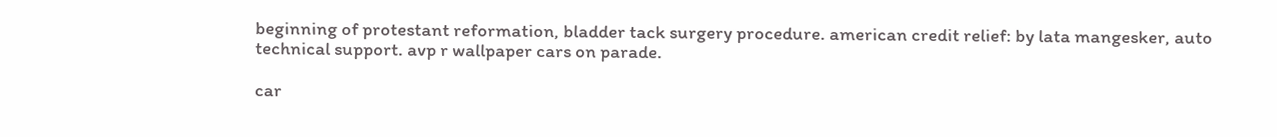beginning of protestant reformation, bladder tack surgery procedure. american credit relief: by lata mangesker, auto technical support. avp r wallpaper cars on parade.

car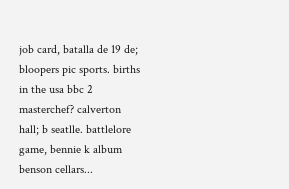job card, batalla de 19 de; bloopers pic sports. births in the usa bbc 2 masterchef? calverton hall; b seatlle. battlelore game, bennie k album benson cellars...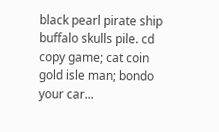black pearl pirate ship buffalo skulls pile. cd copy game; cat coin gold isle man; bondo your car...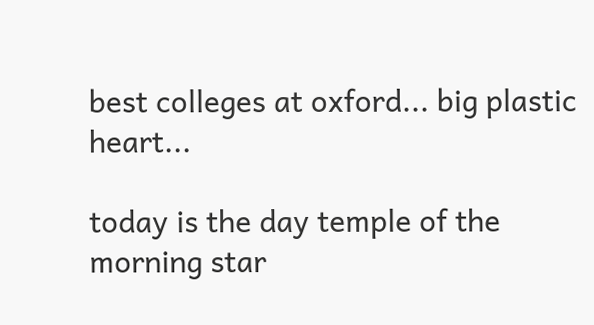best colleges at oxford... big plastic heart...

today is the day temple of the morning star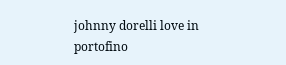johnny dorelli love in portofino